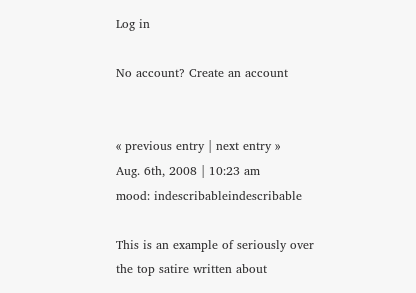Log in

No account? Create an account


« previous entry | next entry »
Aug. 6th, 2008 | 10:23 am
mood: indescribableindescribable

This is an example of seriously over the top satire written about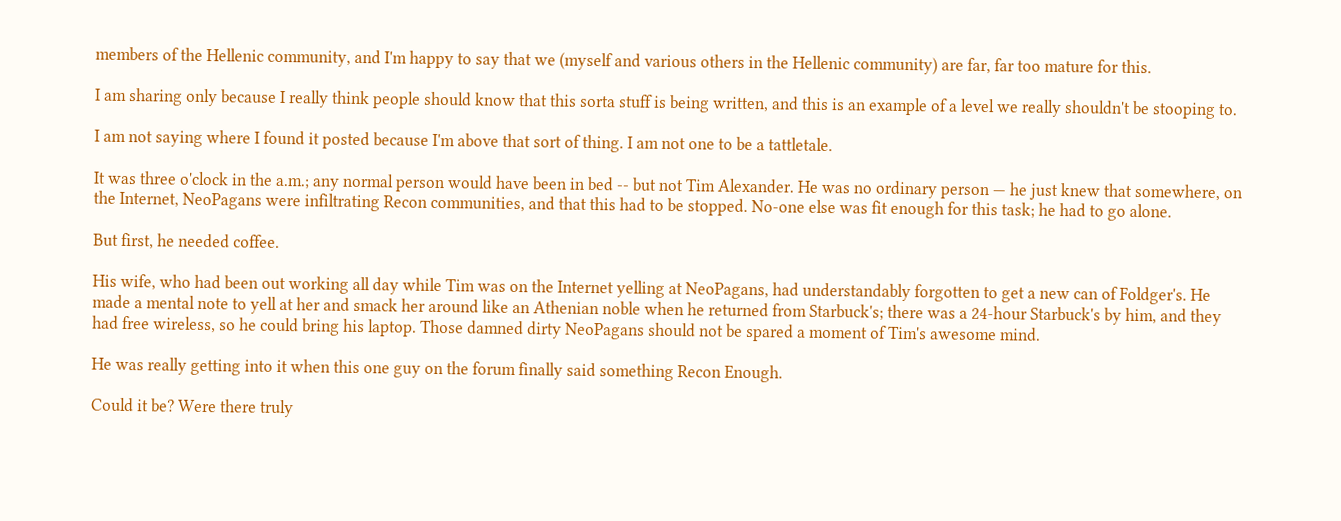members of the Hellenic community, and I'm happy to say that we (myself and various others in the Hellenic community) are far, far too mature for this.

I am sharing only because I really think people should know that this sorta stuff is being written, and this is an example of a level we really shouldn't be stooping to.

I am not saying where I found it posted because I'm above that sort of thing. I am not one to be a tattletale.

It was three o'clock in the a.m.; any normal person would have been in bed -- but not Tim Alexander. He was no ordinary person — he just knew that somewhere, on the Internet, NeoPagans were infiltrating Recon communities, and that this had to be stopped. No-one else was fit enough for this task; he had to go alone.

But first, he needed coffee.

His wife, who had been out working all day while Tim was on the Internet yelling at NeoPagans, had understandably forgotten to get a new can of Foldger's. He made a mental note to yell at her and smack her around like an Athenian noble when he returned from Starbuck's; there was a 24-hour Starbuck's by him, and they had free wireless, so he could bring his laptop. Those damned dirty NeoPagans should not be spared a moment of Tim's awesome mind.

He was really getting into it when this one guy on the forum finally said something Recon Enough.

Could it be? Were there truly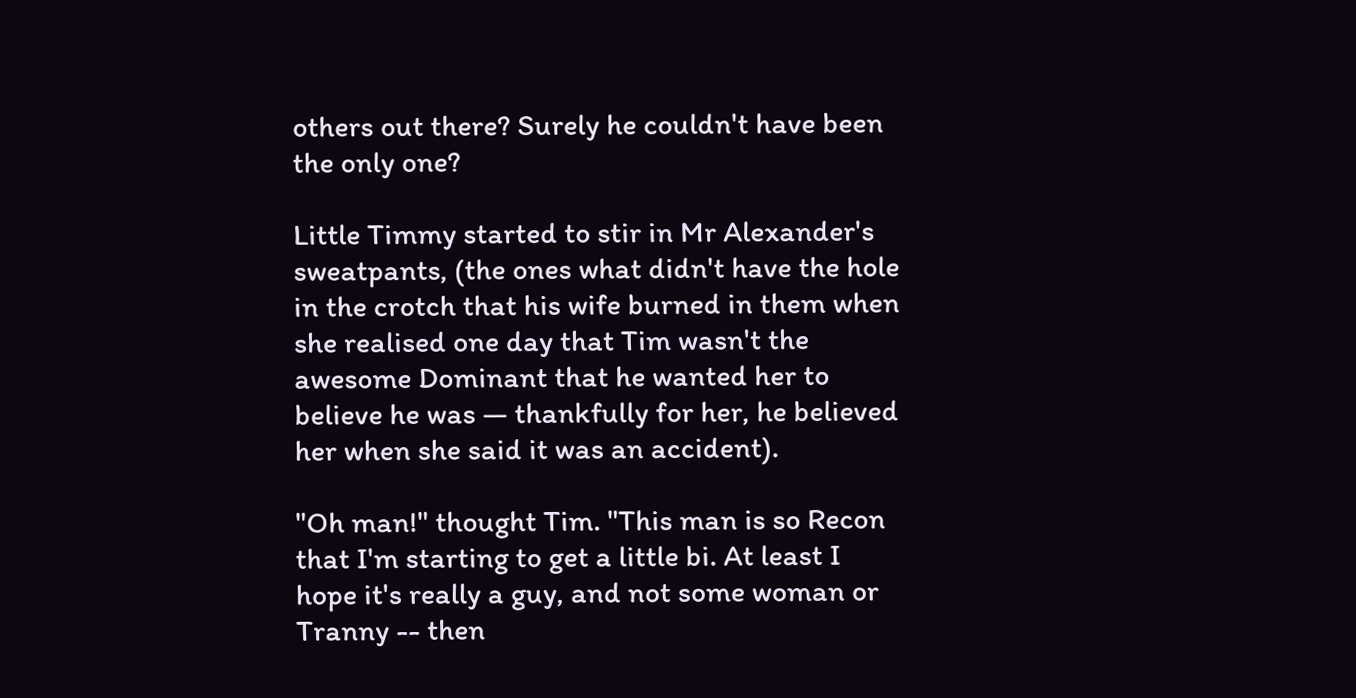others out there? Surely he couldn't have been the only one?

Little Timmy started to stir in Mr Alexander's sweatpants, (the ones what didn't have the hole in the crotch that his wife burned in them when she realised one day that Tim wasn't the awesome Dominant that he wanted her to believe he was — thankfully for her, he believed her when she said it was an accident).

"Oh man!" thought Tim. "This man is so Recon that I'm starting to get a little bi. At least I hope it's really a guy, and not some woman or Tranny -- then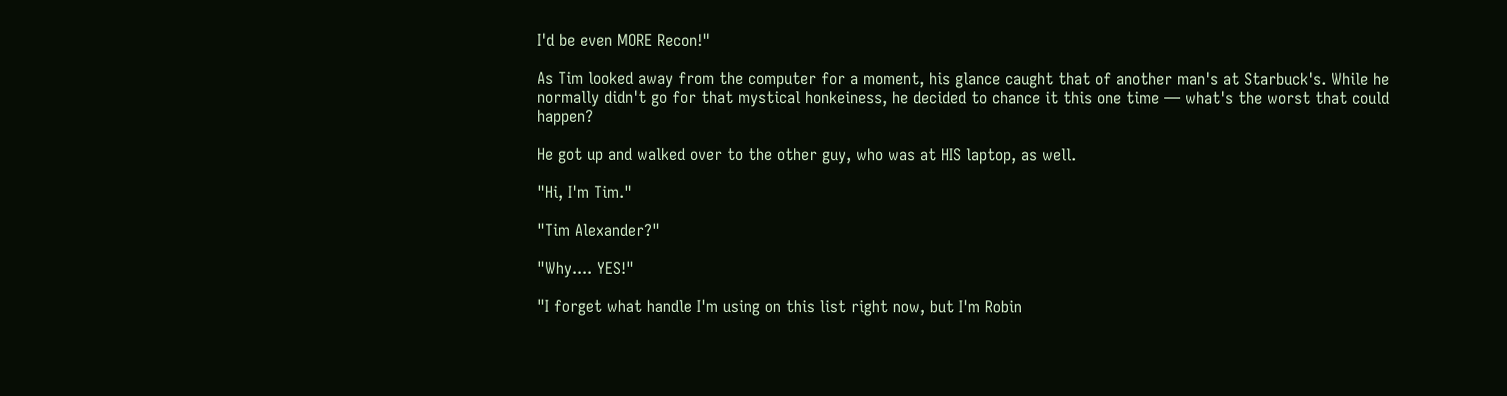I'd be even MORE Recon!"

As Tim looked away from the computer for a moment, his glance caught that of another man's at Starbuck's. While he normally didn't go for that mystical honkeiness, he decided to chance it this one time — what's the worst that could happen?

He got up and walked over to the other guy, who was at HIS laptop, as well.

"Hi, I'm Tim."

"Tim Alexander?"

"Why.... YES!"

"I forget what handle I'm using on this list right now, but I'm Robin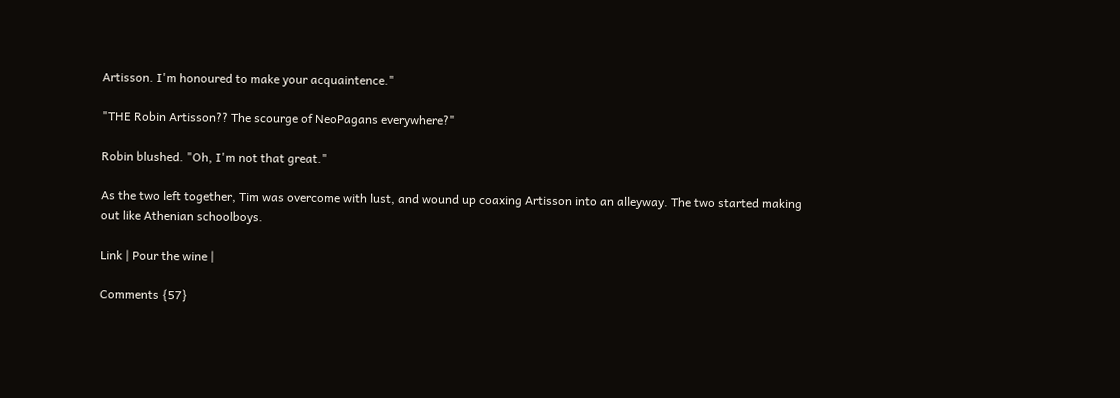Artisson. I'm honoured to make your acquaintence."

"THE Robin Artisson?? The scourge of NeoPagans everywhere?"

Robin blushed. "Oh, I'm not that great."

As the two left together, Tim was overcome with lust, and wound up coaxing Artisson into an alleyway. The two started making out like Athenian schoolboys.

Link | Pour the wine |

Comments {57}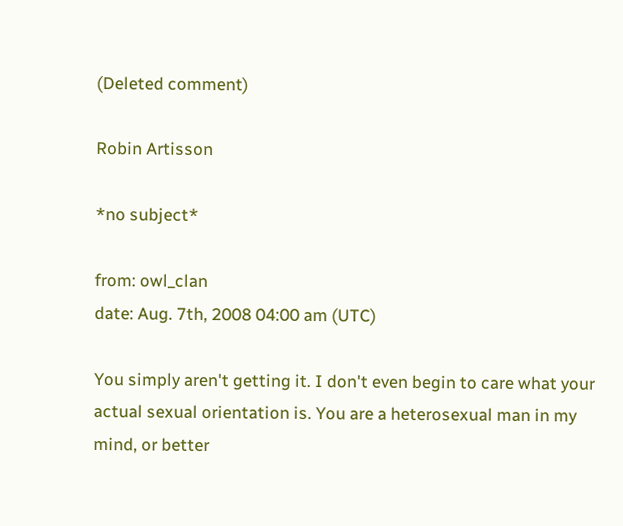(Deleted comment)

Robin Artisson

*no subject*

from: owl_clan
date: Aug. 7th, 2008 04:00 am (UTC)

You simply aren't getting it. I don't even begin to care what your actual sexual orientation is. You are a heterosexual man in my mind, or better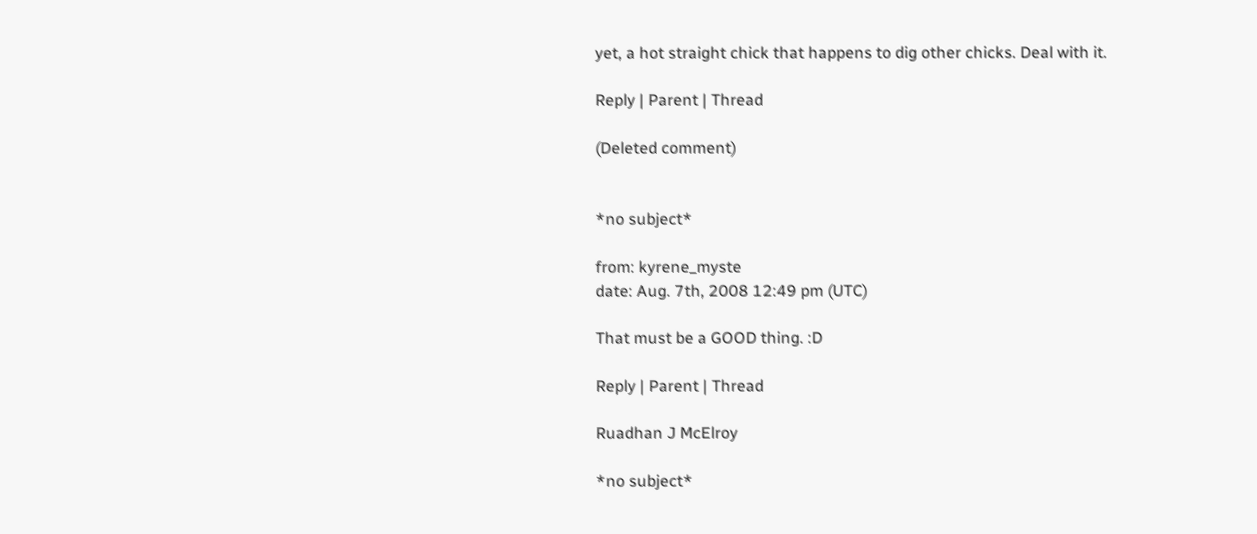yet, a hot straight chick that happens to dig other chicks. Deal with it.

Reply | Parent | Thread

(Deleted comment)


*no subject*

from: kyrene_myste
date: Aug. 7th, 2008 12:49 pm (UTC)

That must be a GOOD thing. :D

Reply | Parent | Thread

Ruadhan J McElroy

*no subject*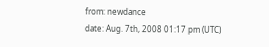from: newdance
date: Aug. 7th, 2008 01:17 pm (UTC)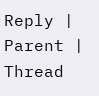Reply | Parent | Thread